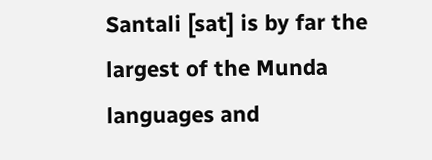Santali [sat] is by far the largest of the Munda languages and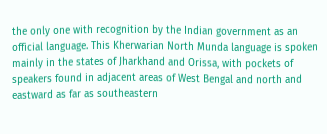the only one with recognition by the Indian government as an official language. This Kherwarian North Munda language is spoken mainly in the states of Jharkhand and Orissa, with pockets of speakers found in adjacent areas of West Bengal and north and eastward as far as southeastern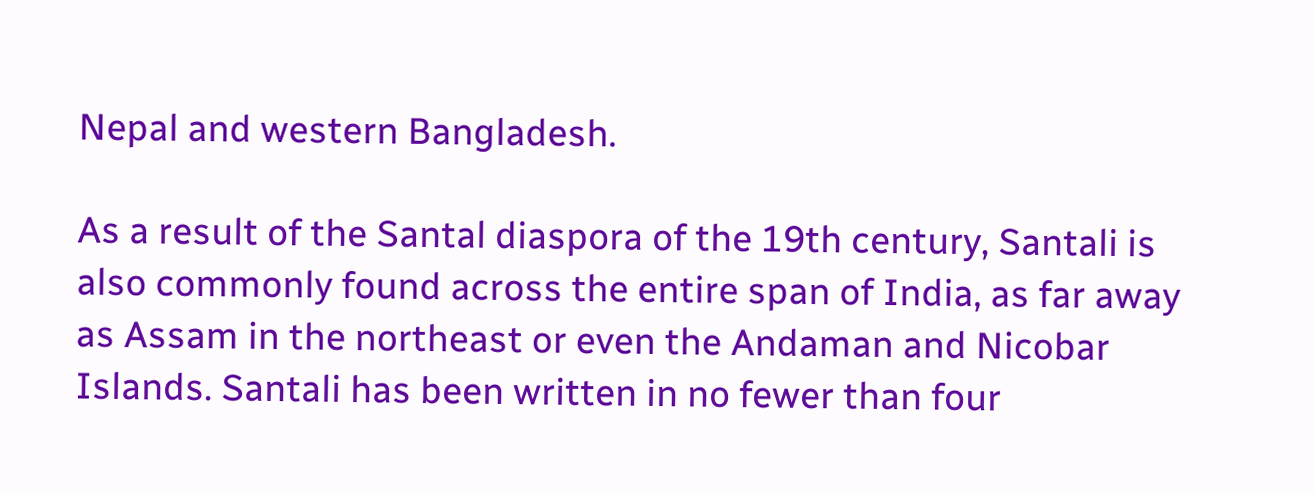Nepal and western Bangladesh.

As a result of the Santal diaspora of the 19th century, Santali is also commonly found across the entire span of India, as far away as Assam in the northeast or even the Andaman and Nicobar Islands. Santali has been written in no fewer than four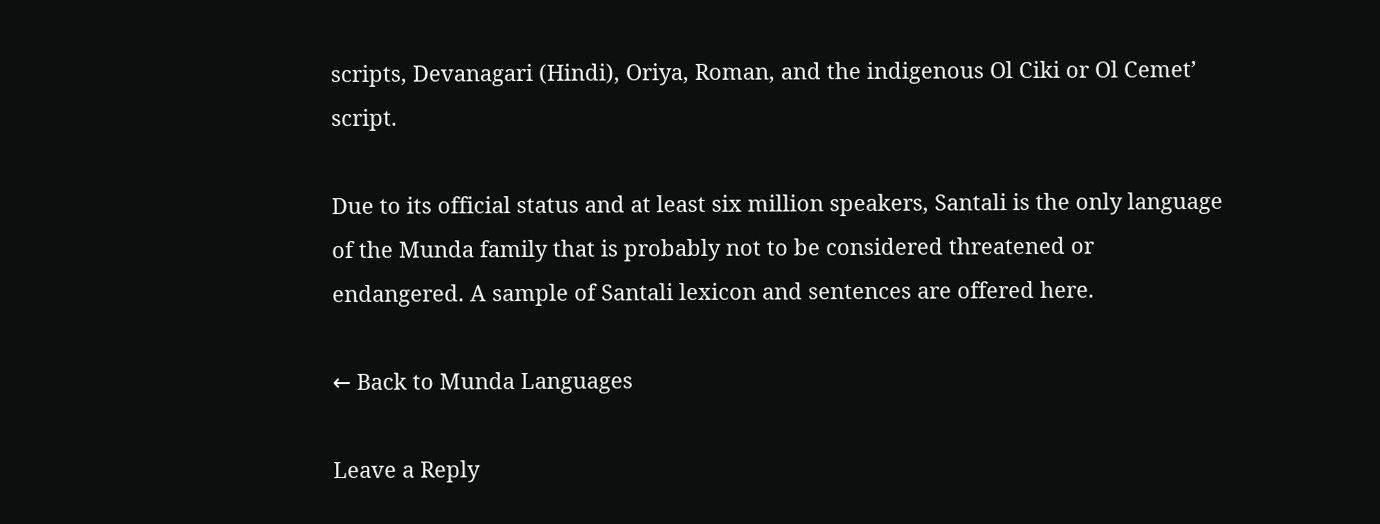scripts, Devanagari (Hindi), Oriya, Roman, and the indigenous Ol Ciki or Ol Cemet’ script.

Due to its official status and at least six million speakers, Santali is the only language of the Munda family that is probably not to be considered threatened or endangered. A sample of Santali lexicon and sentences are offered here.

← Back to Munda Languages

Leave a Reply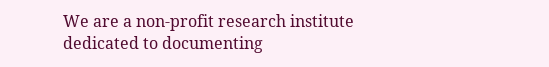We are a non-profit research institute dedicated to documenting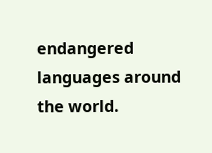endangered languages around the world.